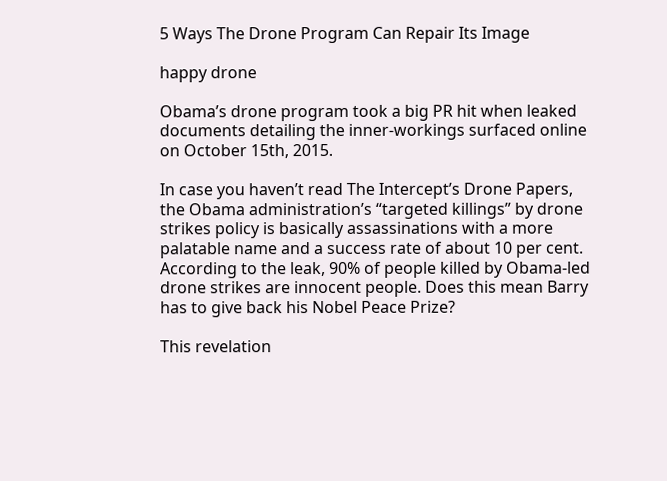5 Ways The Drone Program Can Repair Its Image

happy drone

Obama’s drone program took a big PR hit when leaked documents detailing the inner-workings surfaced online on October 15th, 2015.

In case you haven’t read The Intercept’s Drone Papers, the Obama administration’s “targeted killings” by drone strikes policy is basically assassinations with a more palatable name and a success rate of about 10 per cent. According to the leak, 90% of people killed by Obama-led drone strikes are innocent people. Does this mean Barry has to give back his Nobel Peace Prize?

This revelation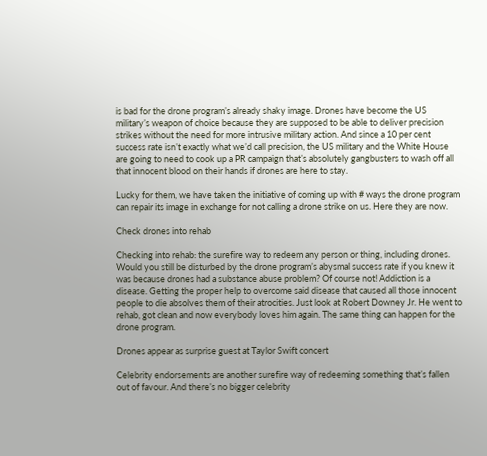is bad for the drone program’s already shaky image. Drones have become the US military’s weapon of choice because they are supposed to be able to deliver precision strikes without the need for more intrusive military action. And since a 10 per cent success rate isn’t exactly what we’d call precision, the US military and the White House are going to need to cook up a PR campaign that’s absolutely gangbusters to wash off all that innocent blood on their hands if drones are here to stay.

Lucky for them, we have taken the initiative of coming up with # ways the drone program can repair its image in exchange for not calling a drone strike on us. Here they are now.

Check drones into rehab

Checking into rehab: the surefire way to redeem any person or thing, including drones. Would you still be disturbed by the drone program’s abysmal success rate if you knew it was because drones had a substance abuse problem? Of course not! Addiction is a disease. Getting the proper help to overcome said disease that caused all those innocent people to die absolves them of their atrocities. Just look at Robert Downey Jr. He went to rehab, got clean and now everybody loves him again. The same thing can happen for the drone program.

Drones appear as surprise guest at Taylor Swift concert

Celebrity endorsements are another surefire way of redeeming something that’s fallen out of favour. And there’s no bigger celebrity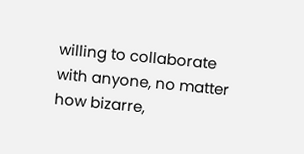willing to collaborate with anyone, no matter how bizarre,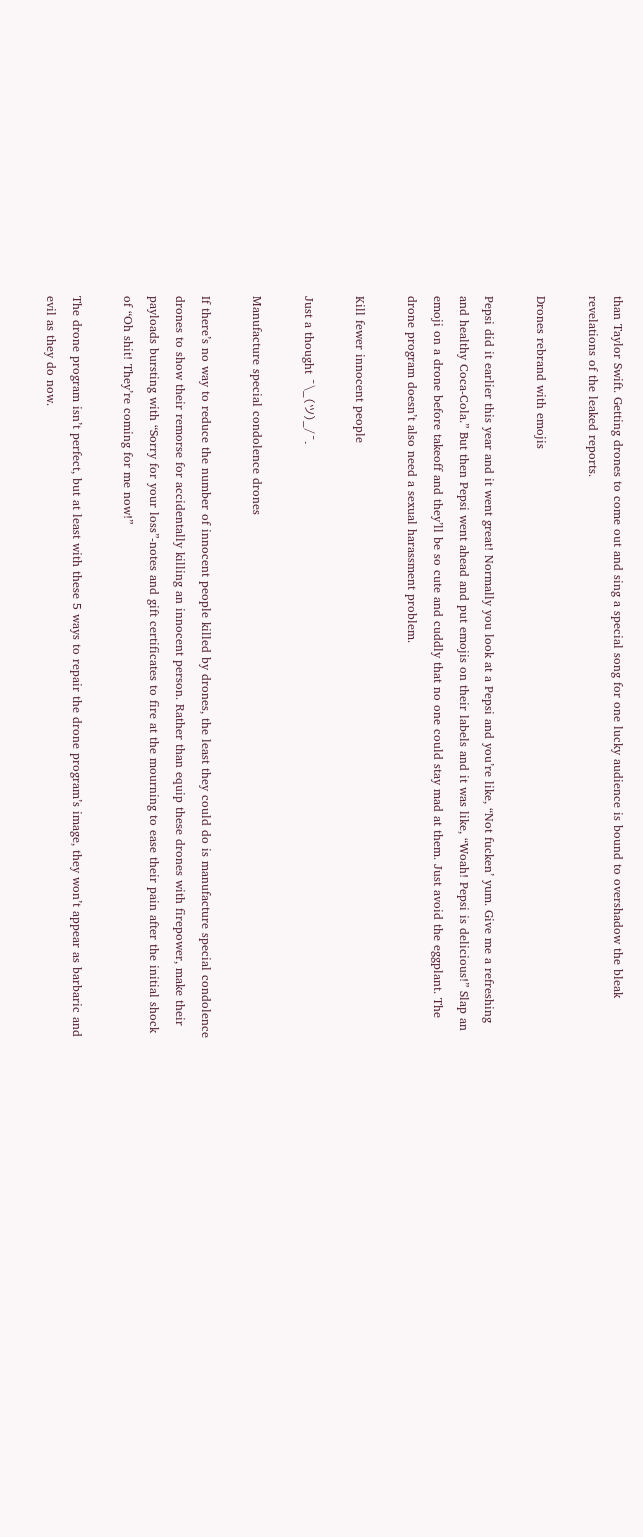than Taylor Swift. Getting drones to come out and sing a special song for one lucky audience is bound to overshadow the bleak revelations of the leaked reports.

Drones rebrand with emojis

Pepsi did it earlier this year and it went great! Normally you look at a Pepsi and you’re like, “Not fucken’ yum. Give me a refreshing and healthy Coca-Cola.” But then Pepsi went ahead and put emojis on their labels and it was like, “Woah! Pepsi is delicious!” Slap an emoji on a drone before takeoff and they’ll be so cute and cuddly that no one could stay mad at them. Just avoid the eggplant. The drone program doesn’t also need a sexual harassment problem.

Kill fewer innocent people

Just a thought ¯\_(ツ)_/¯.

Manufacture special condolence drones

If there’s no way to reduce the number of innocent people killed by drones, the least they could do is manufacture special condolence drones to show their remorse for accidentally killing an innocent person. Rather than equip these drones with firepower, make their payloads bursting with “Sorry for your loss”-notes and gift certificates to fire at the mourning to ease their pain after the initial shock of “Oh shit! They’re coming for me now!”

The drone program isn’t perfect, but at least with these 5 ways to repair the drone program’s image, they won’t appear as barbaric and evil as they do now.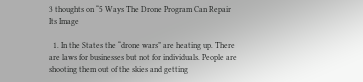3 thoughts on “5 Ways The Drone Program Can Repair Its Image

  1. In the States the “drone wars” are heating up. There are laws for businesses but not for individuals. People are shooting them out of the skies and getting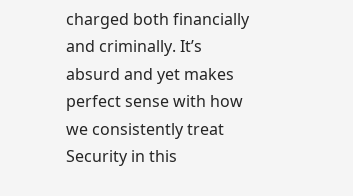charged both financially and criminally. It’s absurd and yet makes perfect sense with how we consistently treat Security in this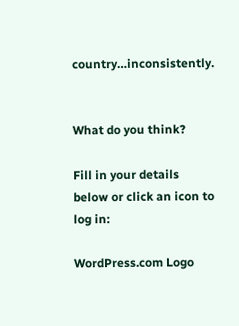country…inconsistently.


What do you think?

Fill in your details below or click an icon to log in:

WordPress.com Logo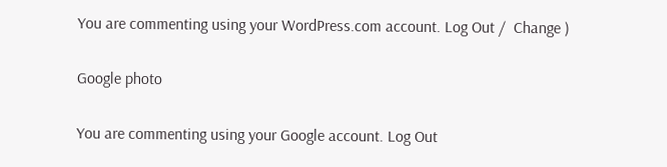You are commenting using your WordPress.com account. Log Out /  Change )

Google photo

You are commenting using your Google account. Log Out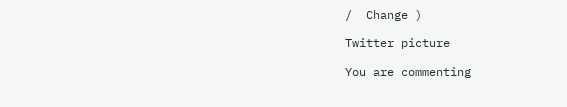/  Change )

Twitter picture

You are commenting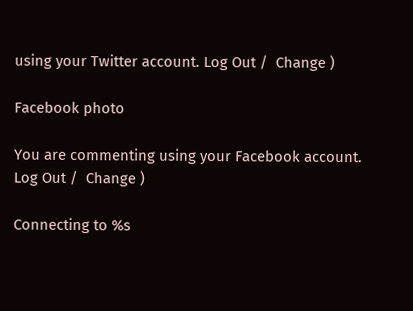using your Twitter account. Log Out /  Change )

Facebook photo

You are commenting using your Facebook account. Log Out /  Change )

Connecting to %s